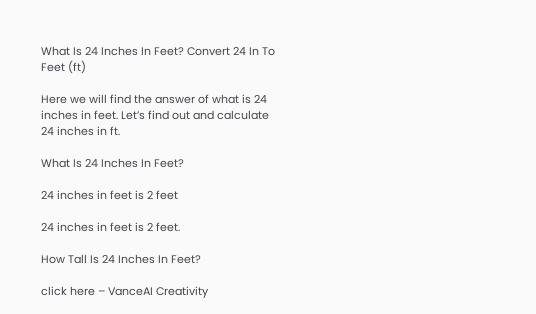What Is 24 Inches In Feet? Convert 24 In To Feet (ft)

Here we will find the answer of what is 24 inches in feet. Let’s find out and calculate 24 inches in ft.

What Is 24 Inches In Feet?

24 inches in feet is 2 feet

24 inches in feet is 2 feet.

How Tall Is 24 Inches In Feet?

click here – VanceAI Creativity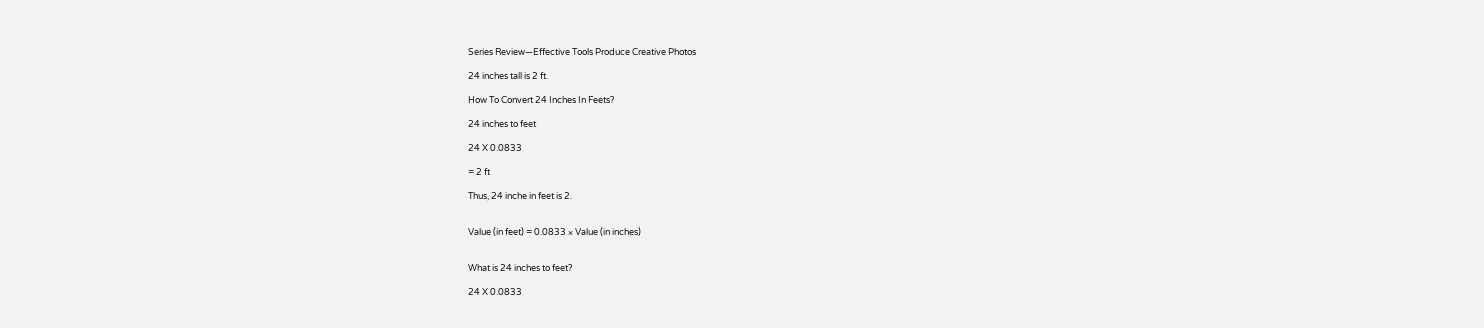Series Review—Effective Tools Produce Creative Photos

24 inches tall is 2 ft.

How To Convert 24 Inches In Feets?

24 inches to feet

24 X 0.0833

= 2 ft

Thus, 24 inche in feet is 2.


Value (in feet) = 0.0833 × Value (in inches)


What is 24 inches to feet?

24 X 0.0833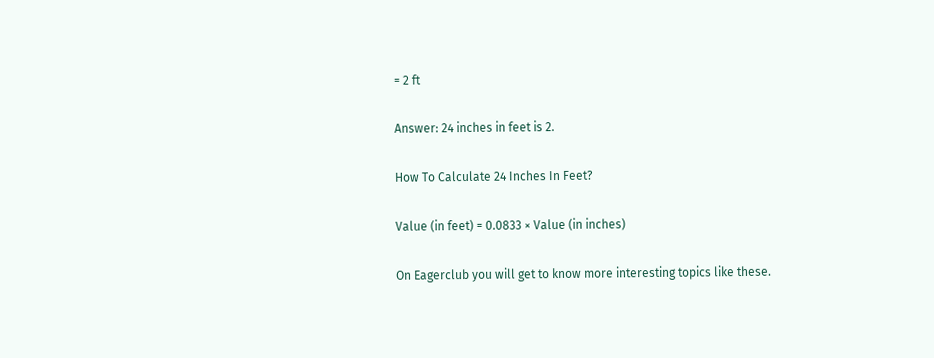= 2 ft

Answer: 24 inches in feet is 2.

How To Calculate 24 Inches In Feet?

Value (in feet) = 0.0833 × Value (in inches)

On Eagerclub you will get to know more interesting topics like these.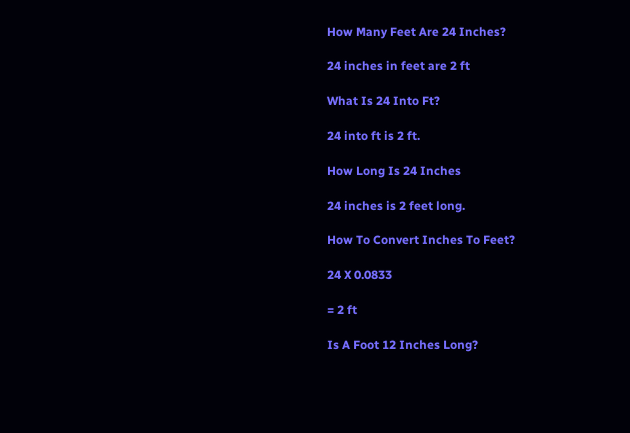How Many Feet Are 24 Inches?

24 inches in feet are 2 ft

What Is 24 Into Ft?

24 into ft is 2 ft.

How Long Is 24 Inches

24 inches is 2 feet long.

How To Convert Inches To Feet?

24 X 0.0833

= 2 ft

Is A Foot 12 Inches Long?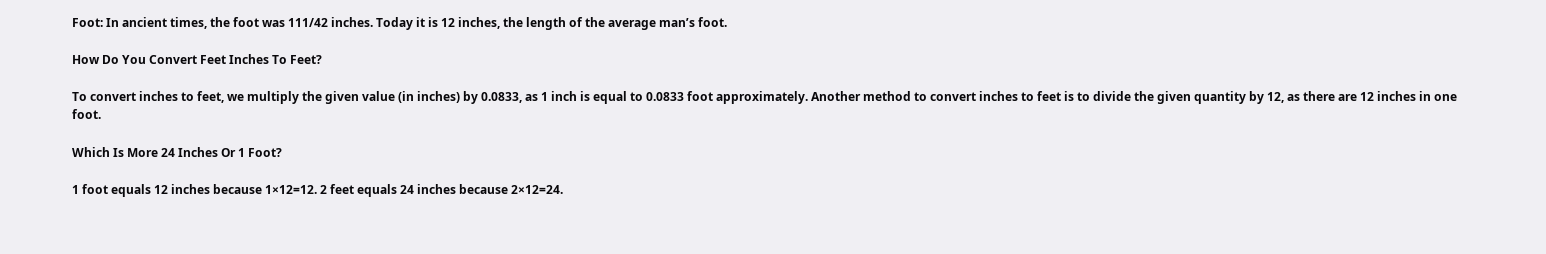Foot: In ancient times, the foot was 111/42 inches. Today it is 12 inches, the length of the average man’s foot.

How Do You Convert Feet Inches To Feet?

To convert inches to feet, we multiply the given value (in inches) by 0.0833, as 1 inch is equal to 0.0833 foot approximately. Another method to convert inches to feet is to divide the given quantity by 12, as there are 12 inches in one foot.

Which Is More 24 Inches Or 1 Foot?

1 foot equals 12 inches because 1×12=12. 2 feet equals 24 inches because 2×12=24.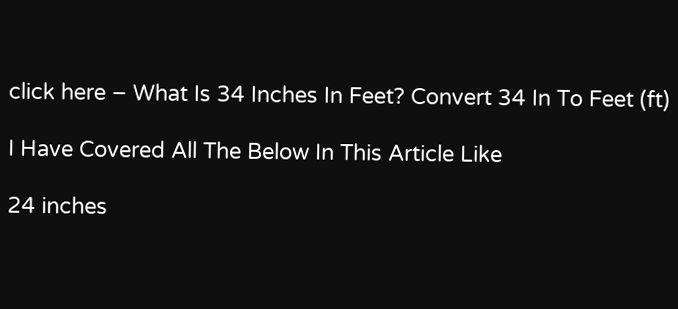click here – What Is 34 Inches In Feet? Convert 34 In To Feet (ft)

I Have Covered All The Below In This Article Like

24 inches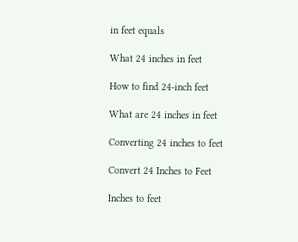in feet equals

What 24 inches in feet

How to find 24-inch feet

What are 24 inches in feet

Converting 24 inches to feet

Convert 24 Inches to Feet

Inches to feet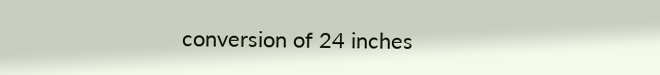conversion of 24 inches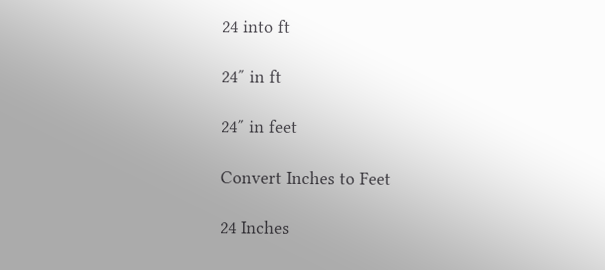24 into ft

24″ in ft

24″ in feet

Convert Inches to Feet

24 Inches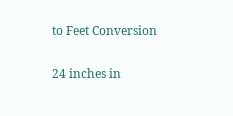to Feet Conversion

24 inches in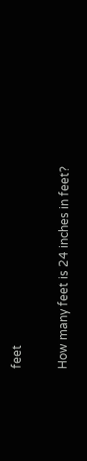feet

How many feet is 24 inches in feet?